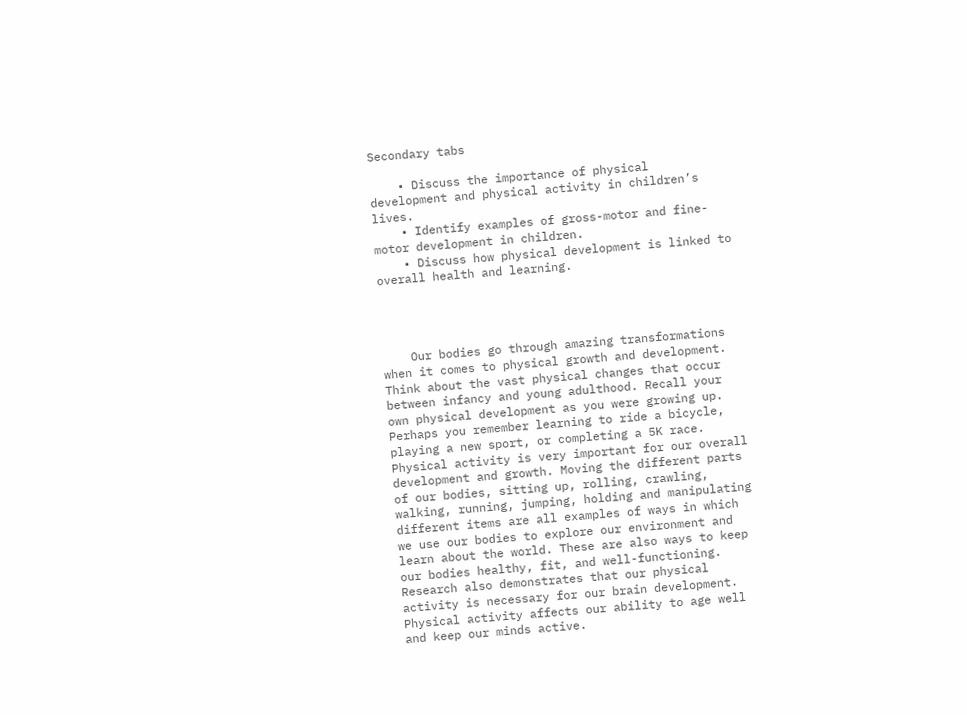Secondary tabs

    • Discuss the importance of physical development and physical activity in children’s lives.
    • Identify examples of gross-motor and fine-motor development in children.
    • Discuss how physical development is linked to overall health and learning.




    Our bodies go through amazing transformations when it comes to physical growth and development. Think about the vast physical changes that occur between infancy and young adulthood. Recall your own physical development as you were growing up. Perhaps you remember learning to ride a bicycle, playing a new sport, or completing a 5K race. Physical activity is very important for our overall development and growth. Moving the different parts of our bodies, sitting up, rolling, crawling, walking, running, jumping, holding and manipulating different items are all examples of ways in which we use our bodies to explore our environment and learn about the world. These are also ways to keep our bodies healthy, fit, and well-functioning. Research also demonstrates that our physical activity is necessary for our brain development. Physical activity affects our ability to age well and keep our minds active.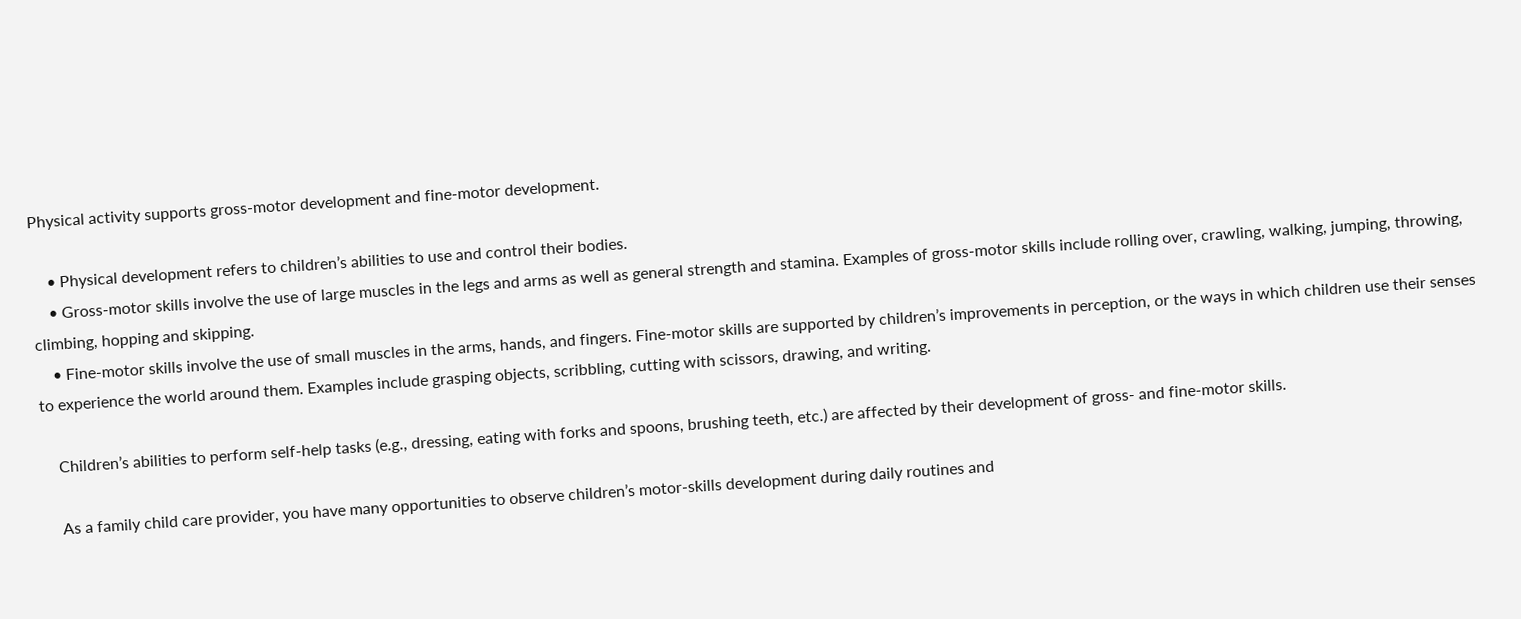Physical activity supports gross-motor development and fine-motor development.

    • Physical development refers to children’s abilities to use and control their bodies.
    • Gross-motor skills involve the use of large muscles in the legs and arms as well as general strength and stamina. Examples of gross-motor skills include rolling over, crawling, walking, jumping, throwing, climbing, hopping and skipping.
    • Fine-motor skills involve the use of small muscles in the arms, hands, and fingers. Fine-motor skills are supported by children’s improvements in perception, or the ways in which children use their senses to experience the world around them. Examples include grasping objects, scribbling, cutting with scissors, drawing, and writing.

    Children’s abilities to perform self-help tasks (e.g., dressing, eating with forks and spoons, brushing teeth, etc.) are affected by their development of gross- and fine-motor skills.

    As a family child care provider, you have many opportunities to observe children’s motor-skills development during daily routines and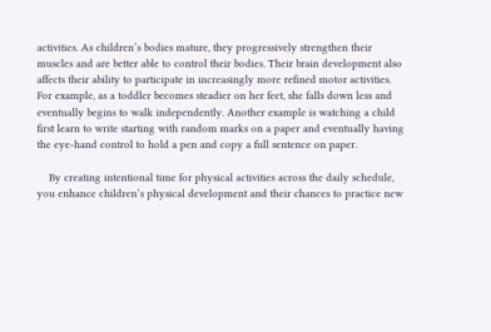activities. As children’s bodies mature, they progressively strengthen their muscles and are better able to control their bodies. Their brain development also affects their ability to participate in increasingly more refined motor activities. For example, as a toddler becomes steadier on her feet, she falls down less and eventually begins to walk independently. Another example is watching a child first learn to write starting with random marks on a paper and eventually having the eye-hand control to hold a pen and copy a full sentence on paper.

    By creating intentional time for physical activities across the daily schedule, you enhance children’s physical development and their chances to practice new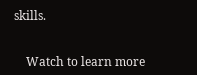skills.


    Watch to learn more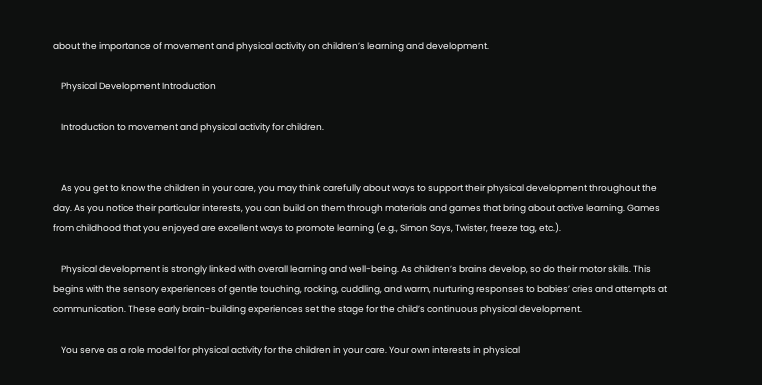about the importance of movement and physical activity on children’s learning and development.

    Physical Development Introduction

    Introduction to movement and physical activity for children.


    As you get to know the children in your care, you may think carefully about ways to support their physical development throughout the day. As you notice their particular interests, you can build on them through materials and games that bring about active learning. Games from childhood that you enjoyed are excellent ways to promote learning (e.g., Simon Says, Twister, freeze tag, etc.).

    Physical development is strongly linked with overall learning and well-being. As children’s brains develop, so do their motor skills. This begins with the sensory experiences of gentle touching, rocking, cuddling, and warm, nurturing responses to babies’ cries and attempts at communication. These early brain-building experiences set the stage for the child’s continuous physical development.

    You serve as a role model for physical activity for the children in your care. Your own interests in physical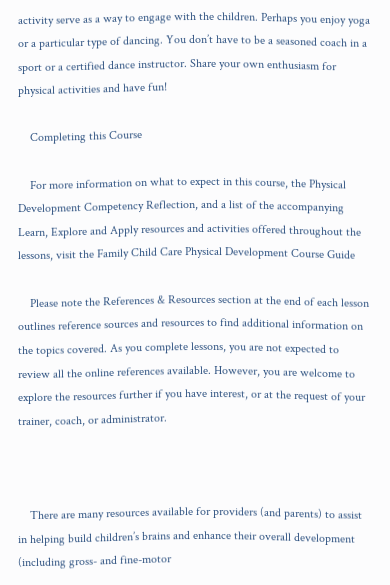activity serve as a way to engage with the children. Perhaps you enjoy yoga or a particular type of dancing. You don’t have to be a seasoned coach in a sport or a certified dance instructor. Share your own enthusiasm for physical activities and have fun!

    Completing this Course

    For more information on what to expect in this course, the Physical Development Competency Reflection, and a list of the accompanying Learn, Explore and Apply resources and activities offered throughout the lessons, visit the Family Child Care Physical Development Course Guide

    Please note the References & Resources section at the end of each lesson outlines reference sources and resources to find additional information on the topics covered. As you complete lessons, you are not expected to review all the online references available. However, you are welcome to explore the resources further if you have interest, or at the request of your trainer, coach, or administrator.



    There are many resources available for providers (and parents) to assist in helping build children’s brains and enhance their overall development (including gross- and fine-motor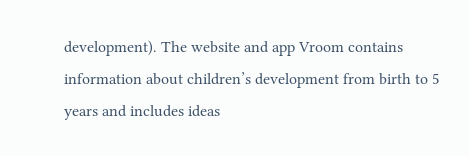development). The website and app Vroom contains information about children’s development from birth to 5 years and includes ideas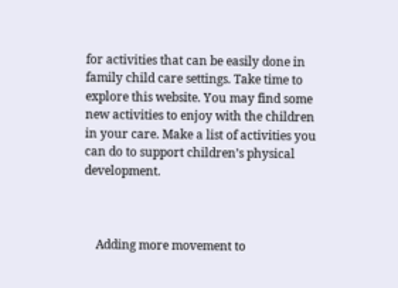for activities that can be easily done in family child care settings. Take time to explore this website. You may find some new activities to enjoy with the children in your care. Make a list of activities you can do to support children’s physical development.



    Adding more movement to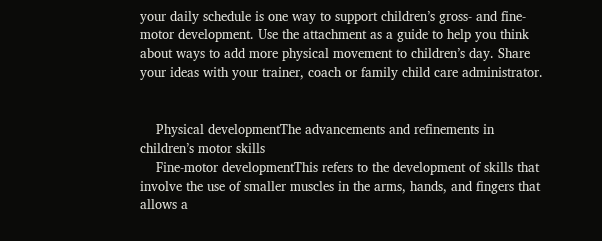your daily schedule is one way to support children’s gross- and fine-motor development. Use the attachment as a guide to help you think about ways to add more physical movement to children’s day. Share your ideas with your trainer, coach or family child care administrator.


    Physical developmentThe advancements and refinements in children’s motor skills
    Fine-motor developmentThis refers to the development of skills that involve the use of smaller muscles in the arms, hands, and fingers that allows a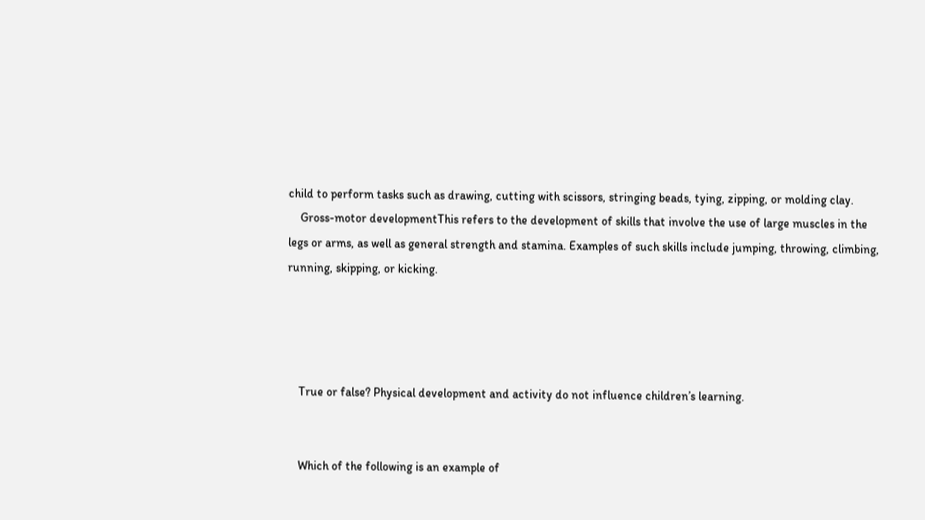child to perform tasks such as drawing, cutting with scissors, stringing beads, tying, zipping, or molding clay.
    Gross-motor developmentThis refers to the development of skills that involve the use of large muscles in the legs or arms, as well as general strength and stamina. Examples of such skills include jumping, throwing, climbing, running, skipping, or kicking.




    True or false? Physical development and activity do not influence children’s learning.


    Which of the following is an example of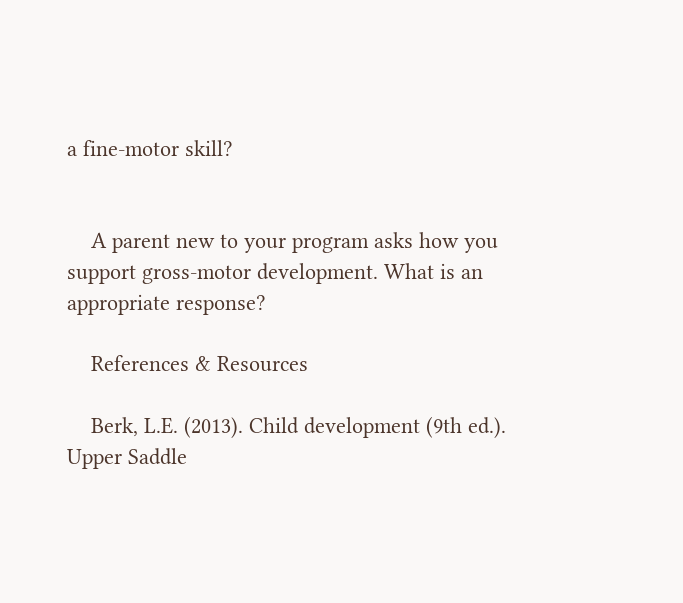a fine-motor skill?


    A parent new to your program asks how you support gross-motor development. What is an appropriate response?

    References & Resources

    Berk, L.E. (2013). Child development (9th ed.). Upper Saddle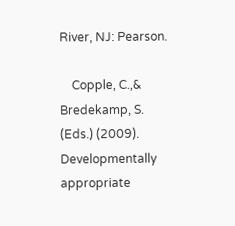River, NJ: Pearson.

    Copple, C.,& Bredekamp, S. (Eds.) (2009). Developmentally appropriate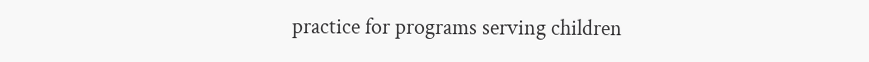practice for programs serving children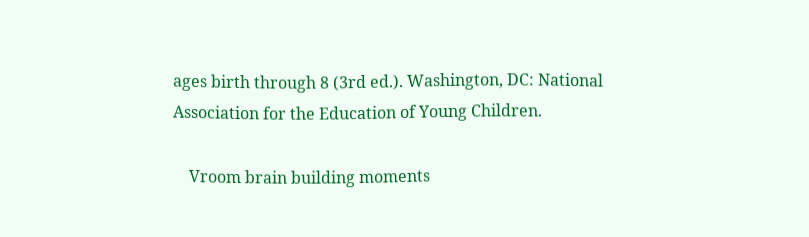ages birth through 8 (3rd ed.). Washington, DC: National Association for the Education of Young Children.

    Vroom brain building moments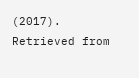(2017). Retrieved from